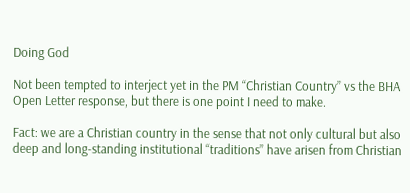Doing God

Not been tempted to interject yet in the PM “Christian Country” vs the BHA Open Letter response, but there is one point I need to make.

Fact: we are a Christian country in the sense that not only cultural but also deep and long-standing institutional “traditions” have arisen from Christian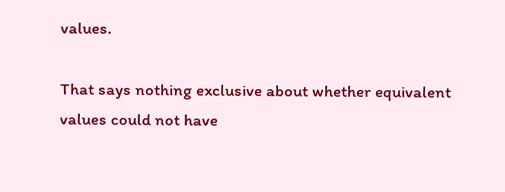values.

That says nothing exclusive about whether equivalent values could not have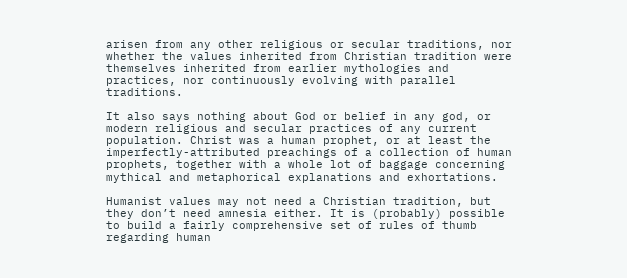arisen from any other religious or secular traditions, nor whether the values inherited from Christian tradition were themselves inherited from earlier mythologies and practices, nor continuously evolving with parallel traditions.

It also says nothing about God or belief in any god, or modern religious and secular practices of any current population. Christ was a human prophet, or at least the imperfectly-attributed preachings of a collection of human prophets, together with a whole lot of baggage concerning mythical and metaphorical explanations and exhortations.

Humanist values may not need a Christian tradition, but they don’t need amnesia either. It is (probably) possible to build a fairly comprehensive set of rules of thumb regarding human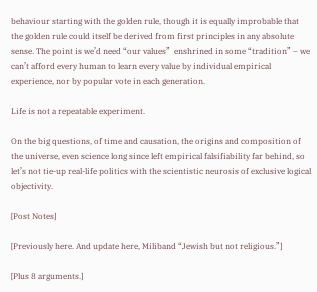behaviour starting with the golden rule, though it is equally improbable that the golden rule could itself be derived from first principles in any absolute sense. The point is we’d need “our values”  enshrined in some “tradition” – we can’t afford every human to learn every value by individual empirical experience, nor by popular vote in each generation.

Life is not a repeatable experiment.

On the big questions, of time and causation, the origins and composition of the universe, even science long since left empirical falsifiability far behind, so let’s not tie-up real-life politics with the scientistic neurosis of exclusive logical objectivity.

[Post Notes]

[Previously here. And update here, Miliband “Jewish but not religious.”]

[Plus 8 arguments.]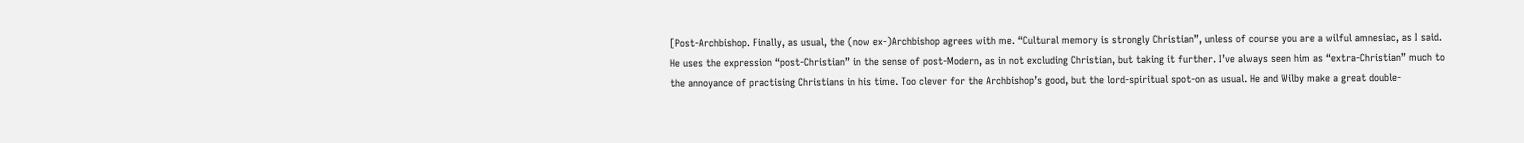[Post-Archbishop. Finally, as usual, the (now ex-)Archbishop agrees with me. “Cultural memory is strongly Christian”, unless of course you are a wilful amnesiac, as I said. He uses the expression “post-Christian” in the sense of post-Modern, as in not excluding Christian, but taking it further. I’ve always seen him as “extra-Christian” much to the annoyance of practising Christians in his time. Too clever for the Archbishop’s good, but the lord-spiritual spot-on as usual. He and Wilby make a great double-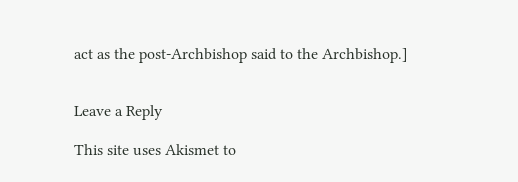act as the post-Archbishop said to the Archbishop.]


Leave a Reply

This site uses Akismet to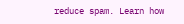reduce spam. Learn how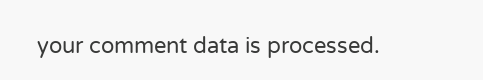your comment data is processed.